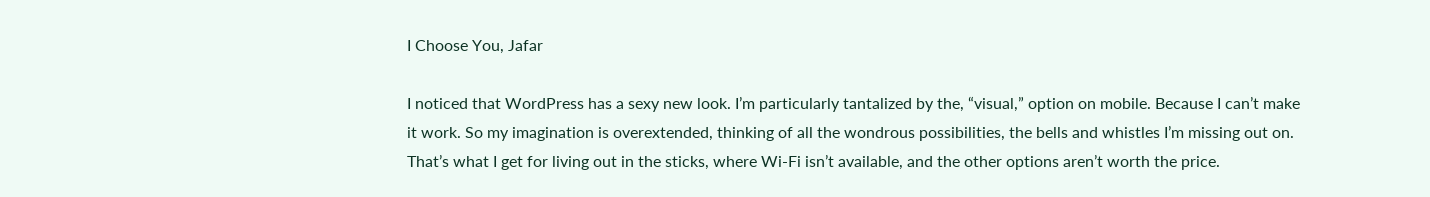I Choose You, Jafar

I noticed that WordPress has a sexy new look. I’m particularly tantalized by the, “visual,” option on mobile. Because I can’t make it work. So my imagination is overextended, thinking of all the wondrous possibilities, the bells and whistles I’m missing out on. That’s what I get for living out in the sticks, where Wi-Fi isn’t available, and the other options aren’t worth the price.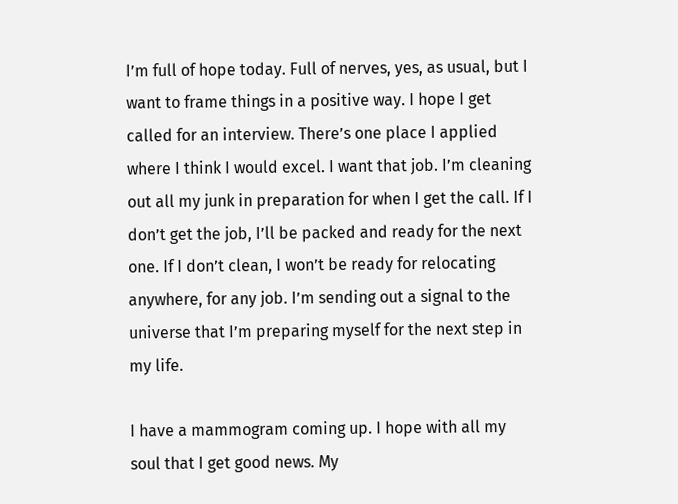I’m full of hope today. Full of nerves, yes, as usual, but I want to frame things in a positive way. I hope I get called for an interview. There’s one place I applied where I think I would excel. I want that job. I’m cleaning out all my junk in preparation for when I get the call. If I don’t get the job, I’ll be packed and ready for the next one. If I don’t clean, I won’t be ready for relocating anywhere, for any job. I’m sending out a signal to the universe that I’m preparing myself for the next step in my life.

I have a mammogram coming up. I hope with all my soul that I get good news. My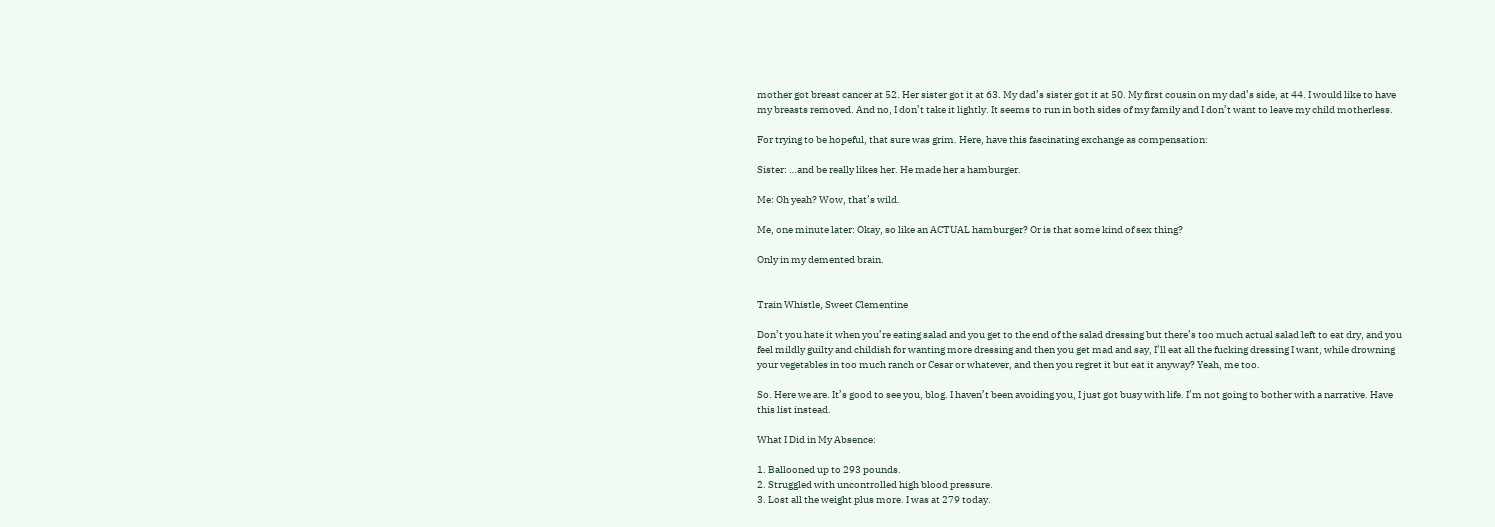mother got breast cancer at 52. Her sister got it at 63. My dad’s sister got it at 50. My first cousin on my dad’s side, at 44. I would like to have my breasts removed. And no, I don’t take it lightly. It seems to run in both sides of my family and I don’t want to leave my child motherless.

For trying to be hopeful, that sure was grim. Here, have this fascinating exchange as compensation:

Sister: …and be really likes her. He made her a hamburger.

Me: Oh yeah? Wow, that’s wild.

Me, one minute later: Okay, so like an ACTUAL hamburger? Or is that some kind of sex thing?

Only in my demented brain.


Train Whistle, Sweet Clementine

Don’t you hate it when you’re eating salad and you get to the end of the salad dressing but there’s too much actual salad left to eat dry, and you feel mildly guilty and childish for wanting more dressing and then you get mad and say, I’ll eat all the fucking dressing I want, while drowning your vegetables in too much ranch or Cesar or whatever, and then you regret it but eat it anyway? Yeah, me too.

So. Here we are. It’s good to see you, blog. I haven’t been avoiding you, I just got busy with life. I’m not going to bother with a narrative. Have this list instead.

What I Did in My Absence:

1. Ballooned up to 293 pounds.
2. Struggled with uncontrolled high blood pressure.
3. Lost all the weight plus more. I was at 279 today.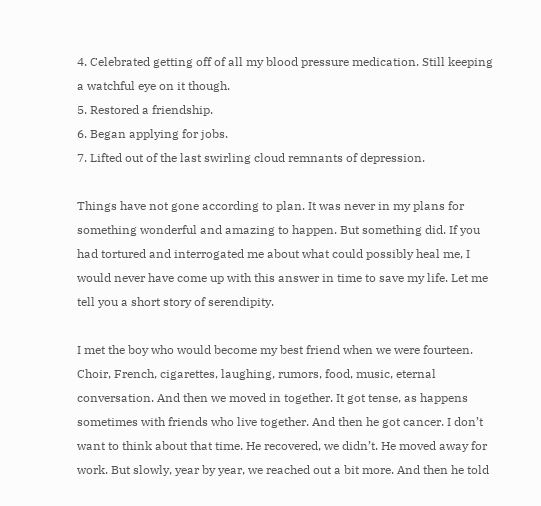4. Celebrated getting off of all my blood pressure medication. Still keeping a watchful eye on it though.
5. Restored a friendship.
6. Began applying for jobs.
7. Lifted out of the last swirling cloud remnants of depression.

Things have not gone according to plan. It was never in my plans for something wonderful and amazing to happen. But something did. If you had tortured and interrogated me about what could possibly heal me, I would never have come up with this answer in time to save my life. Let me tell you a short story of serendipity.

I met the boy who would become my best friend when we were fourteen. Choir, French, cigarettes, laughing, rumors, food, music, eternal conversation. And then we moved in together. It got tense, as happens sometimes with friends who live together. And then he got cancer. I don’t want to think about that time. He recovered, we didn’t. He moved away for work. But slowly, year by year, we reached out a bit more. And then he told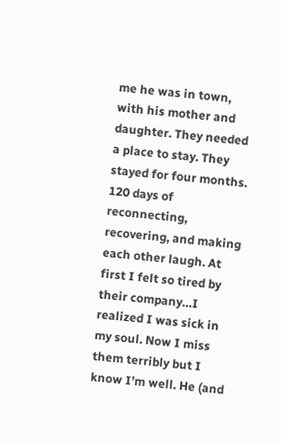me he was in town, with his mother and daughter. They needed a place to stay. They stayed for four months. 120 days of reconnecting, recovering, and making each other laugh. At first I felt so tired by their company…I realized I was sick in my soul. Now I miss them terribly but I know I’m well. He (and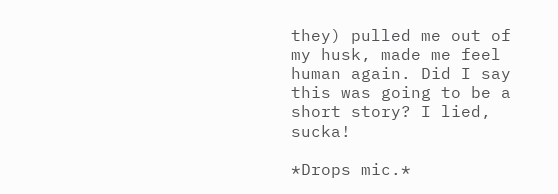they) pulled me out of my husk, made me feel human again. Did I say this was going to be a short story? I lied, sucka!

*Drops mic.*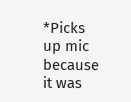*Picks up mic because it was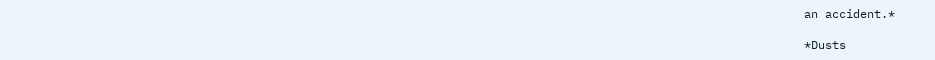an accident.*

*Dusts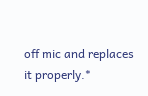off mic and replaces it properly.*